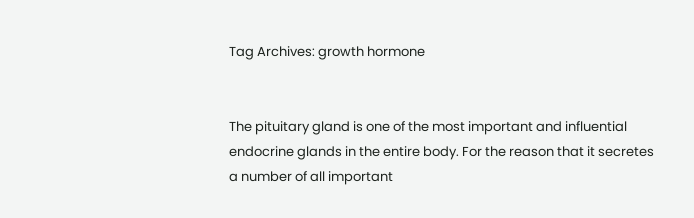Tag Archives: growth hormone


The pituitary gland is one of the most important and influential endocrine glands in the entire body. For the reason that it secretes a number of all important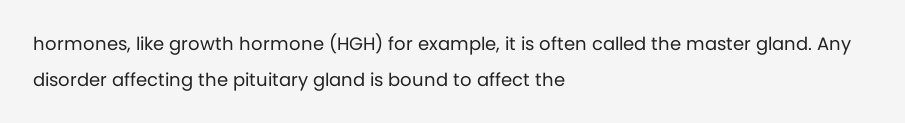hormones, like growth hormone (HGH) for example, it is often called the master gland. Any disorder affecting the pituitary gland is bound to affect the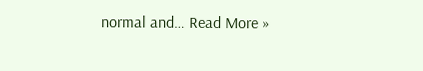normal and… Read More »